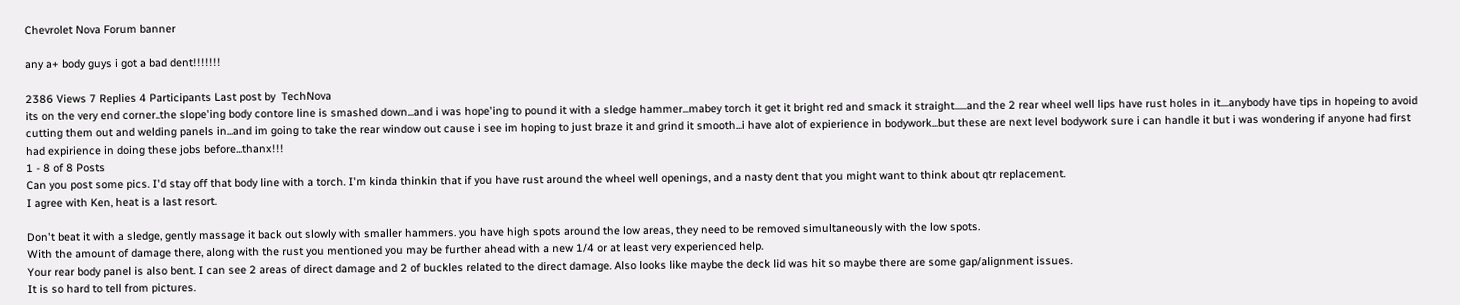Chevrolet Nova Forum banner

any a+ body guys i got a bad dent!!!!!!!

2386 Views 7 Replies 4 Participants Last post by  TechNova
its on the very end corner..the slope'ing body contore line is smashed down...and i was hope'ing to pound it with a sledge hammer...mabey torch it get it bright red and smack it straight......and the 2 rear wheel well lips have rust holes in it....anybody have tips in hopeing to avoid cutting them out and welding panels in...and im going to take the rear window out cause i see im hoping to just braze it and grind it smooth...i have alot of expierience in bodywork...but these are next level bodywork sure i can handle it but i was wondering if anyone had first had expirience in doing these jobs before...thanx!!!
1 - 8 of 8 Posts
Can you post some pics. I'd stay off that body line with a torch. I'm kinda thinkin that if you have rust around the wheel well openings, and a nasty dent that you might want to think about qtr replacement.
I agree with Ken, heat is a last resort.

Don't beat it with a sledge, gently massage it back out slowly with smaller hammers. you have high spots around the low areas, they need to be removed simultaneously with the low spots.
With the amount of damage there, along with the rust you mentioned you may be further ahead with a new 1/4 or at least very experienced help.
Your rear body panel is also bent. I can see 2 areas of direct damage and 2 of buckles related to the direct damage. Also looks like maybe the deck lid was hit so maybe there are some gap/alignment issues.
It is so hard to tell from pictures.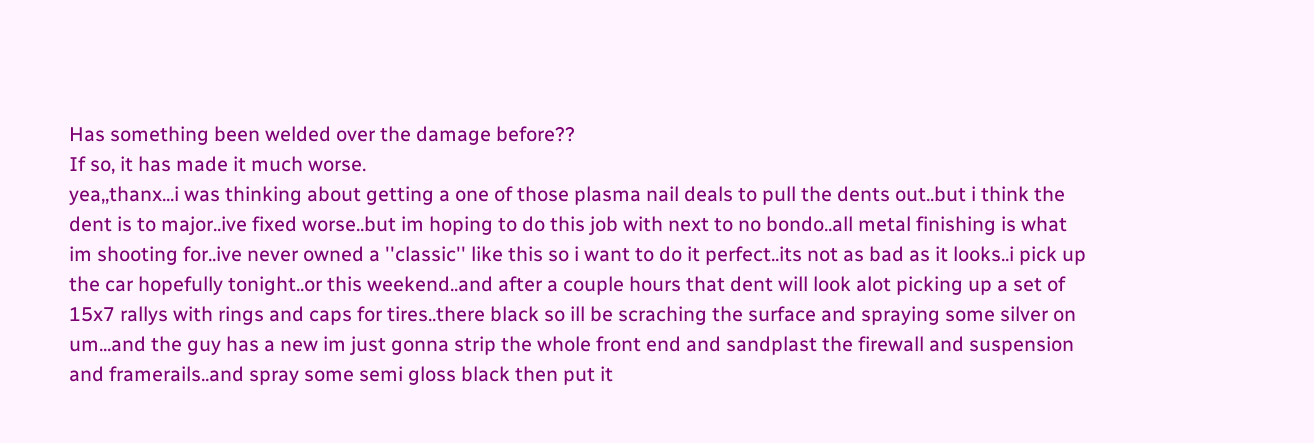Has something been welded over the damage before??
If so, it has made it much worse.
yea,,thanx...i was thinking about getting a one of those plasma nail deals to pull the dents out..but i think the dent is to major..ive fixed worse..but im hoping to do this job with next to no bondo..all metal finishing is what im shooting for..ive never owned a ''classic'' like this so i want to do it perfect..its not as bad as it looks..i pick up the car hopefully tonight..or this weekend..and after a couple hours that dent will look alot picking up a set of 15x7 rallys with rings and caps for tires..there black so ill be scraching the surface and spraying some silver on um...and the guy has a new im just gonna strip the whole front end and sandplast the firewall and suspension and framerails..and spray some semi gloss black then put it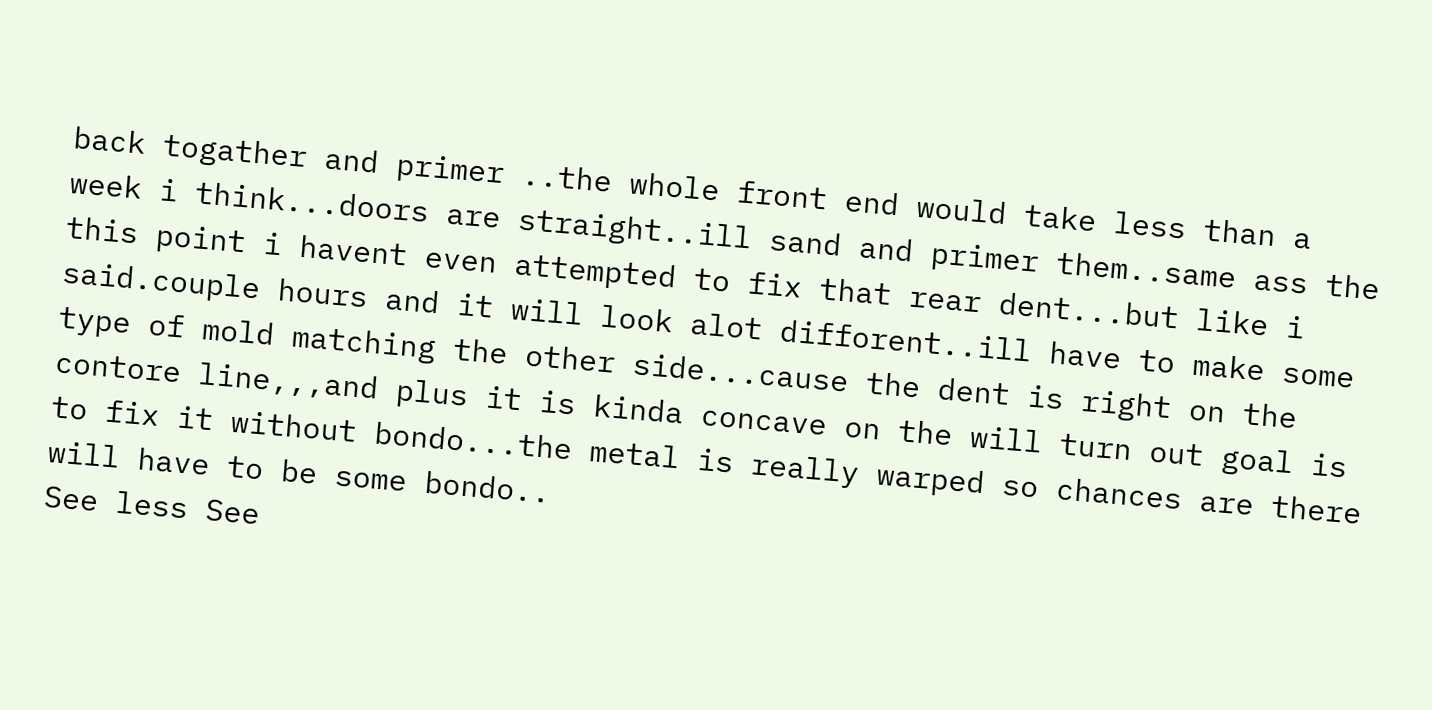back togather and primer ..the whole front end would take less than a week i think...doors are straight..ill sand and primer them..same ass the this point i havent even attempted to fix that rear dent...but like i said.couple hours and it will look alot difforent..ill have to make some type of mold matching the other side...cause the dent is right on the contore line,,,and plus it is kinda concave on the will turn out goal is to fix it without bondo...the metal is really warped so chances are there will have to be some bondo..
See less See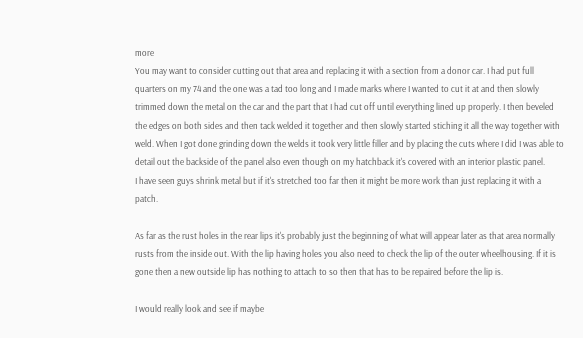more
You may want to consider cutting out that area and replacing it with a section from a donor car. I had put full quarters on my 74 and the one was a tad too long and I made marks where I wanted to cut it at and then slowly trimmed down the metal on the car and the part that I had cut off until everything lined up properly. I then beveled the edges on both sides and then tack welded it together and then slowly started stiching it all the way together with weld. When I got done grinding down the welds it took very little filler and by placing the cuts where I did I was able to detail out the backside of the panel also even though on my hatchback it's covered with an interior plastic panel.
I have seen guys shrink metal but if it's stretched too far then it might be more work than just replacing it with a patch.

As far as the rust holes in the rear lips it's probably just the beginning of what will appear later as that area normally rusts from the inside out. With the lip having holes you also need to check the lip of the outer wheelhousing. If it is gone then a new outside lip has nothing to attach to so then that has to be repaired before the lip is.

I would really look and see if maybe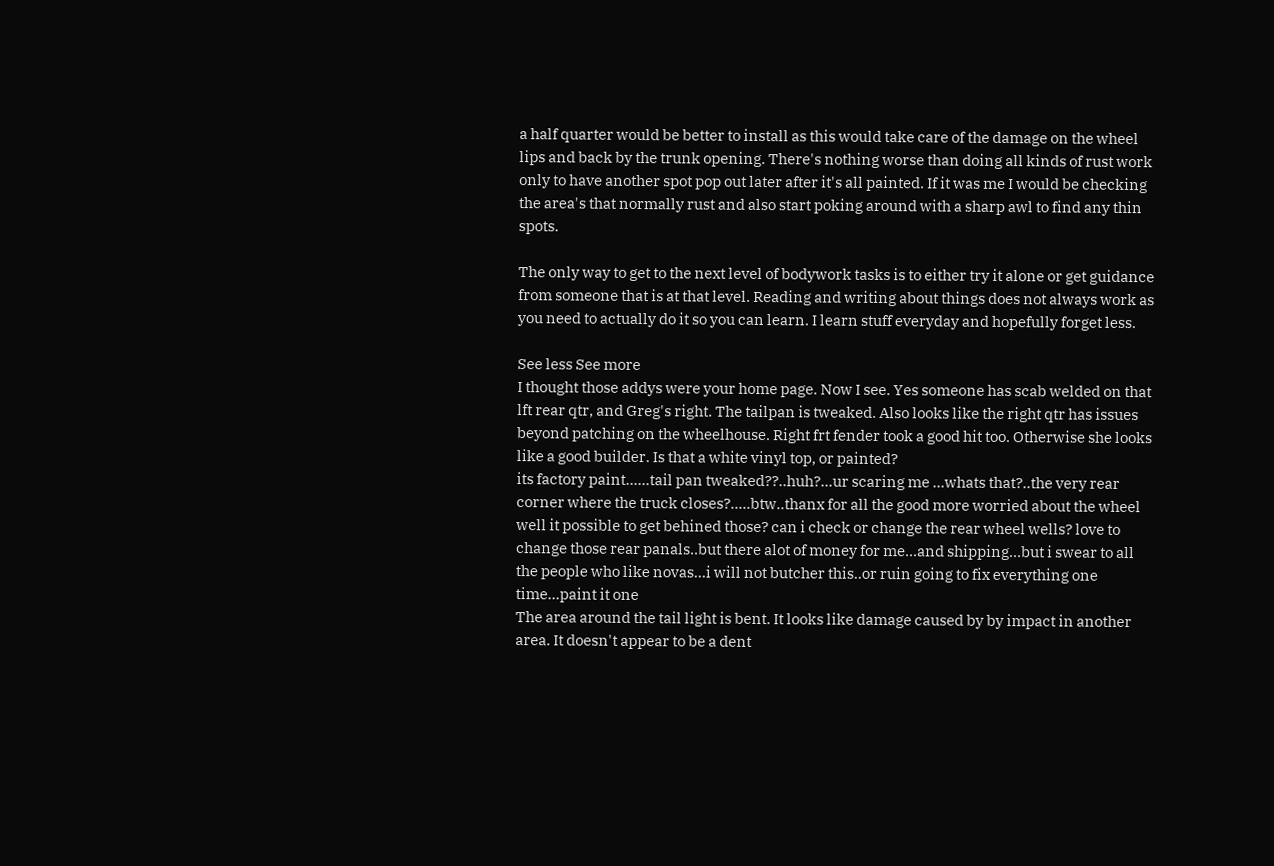a half quarter would be better to install as this would take care of the damage on the wheel lips and back by the trunk opening. There's nothing worse than doing all kinds of rust work only to have another spot pop out later after it's all painted. If it was me I would be checking the area's that normally rust and also start poking around with a sharp awl to find any thin spots.

The only way to get to the next level of bodywork tasks is to either try it alone or get guidance from someone that is at that level. Reading and writing about things does not always work as you need to actually do it so you can learn. I learn stuff everyday and hopefully forget less.

See less See more
I thought those addys were your home page. Now I see. Yes someone has scab welded on that lft rear qtr, and Greg's right. The tailpan is tweaked. Also looks like the right qtr has issues beyond patching on the wheelhouse. Right frt fender took a good hit too. Otherwise she looks like a good builder. Is that a white vinyl top, or painted?
its factory paint......tail pan tweaked??..huh?...ur scaring me ...whats that?..the very rear corner where the truck closes?.....btw..thanx for all the good more worried about the wheel well it possible to get behined those? can i check or change the rear wheel wells? love to change those rear panals..but there alot of money for me...and shipping...but i swear to all the people who like novas...i will not butcher this..or ruin going to fix everything one time...paint it one
The area around the tail light is bent. It looks like damage caused by by impact in another area. It doesn't appear to be a dent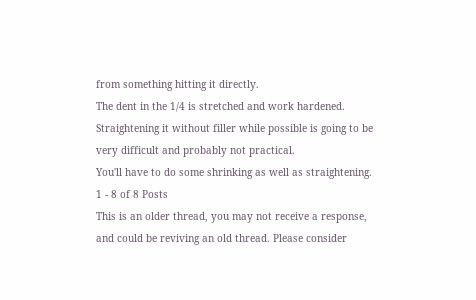from something hitting it directly.
The dent in the 1/4 is stretched and work hardened. Straightening it without filler while possible is going to be very difficult and probably not practical.
You'll have to do some shrinking as well as straightening.
1 - 8 of 8 Posts
This is an older thread, you may not receive a response, and could be reviving an old thread. Please consider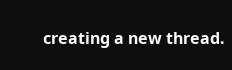creating a new thread.